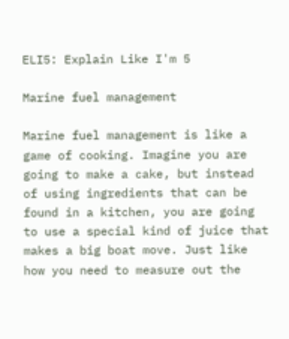ELI5: Explain Like I'm 5

Marine fuel management

Marine fuel management is like a game of cooking. Imagine you are going to make a cake, but instead of using ingredients that can be found in a kitchen, you are going to use a special kind of juice that makes a big boat move. Just like how you need to measure out the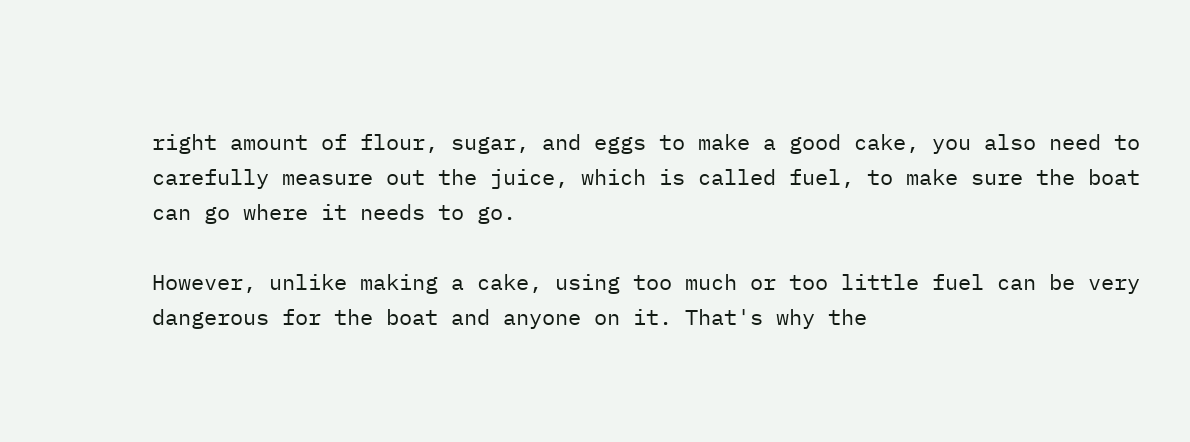right amount of flour, sugar, and eggs to make a good cake, you also need to carefully measure out the juice, which is called fuel, to make sure the boat can go where it needs to go.

However, unlike making a cake, using too much or too little fuel can be very dangerous for the boat and anyone on it. That's why the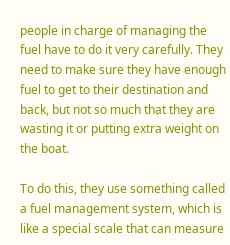people in charge of managing the fuel have to do it very carefully. They need to make sure they have enough fuel to get to their destination and back, but not so much that they are wasting it or putting extra weight on the boat.

To do this, they use something called a fuel management system, which is like a special scale that can measure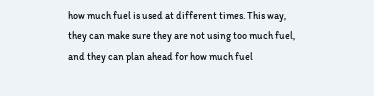how much fuel is used at different times. This way, they can make sure they are not using too much fuel, and they can plan ahead for how much fuel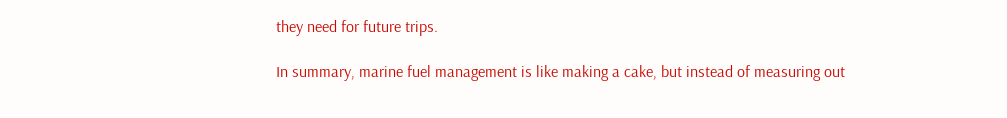they need for future trips.

In summary, marine fuel management is like making a cake, but instead of measuring out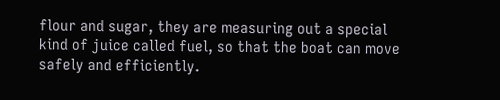flour and sugar, they are measuring out a special kind of juice called fuel, so that the boat can move safely and efficiently.